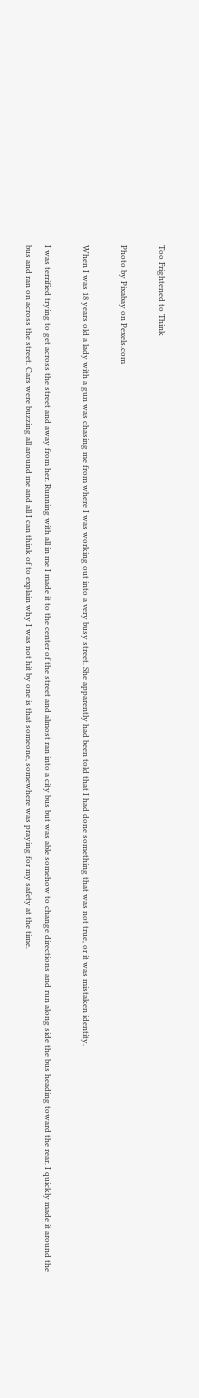Too Frightened to Think

Photo by Pixabay on Pexels.com

When I was 18 years old a lady with a gun was chasing me from where I was working out into a very busy street. She apparently had been told that I had done something that was not true, or it was mistaken identity.

I was terrified trying to get across the street and away from her. Running with all in me I made it to the center of the street and almost ran into a city bus but was able somehow to change directions and run along side the bus heading toward the rear. I quickly made it around the bus and ran on across the street. Cars were buzzing all around me and all I can think of to explain why I was not hit by one is that someone, somewhere was praying for my safety at the time.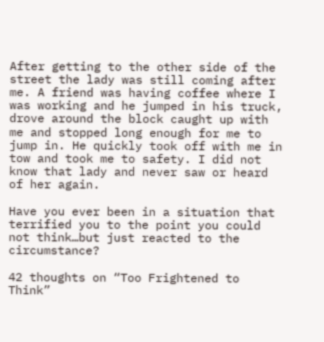After getting to the other side of the street the lady was still coming after me. A friend was having coffee where I was working and he jumped in his truck, drove around the block caught up with me and stopped long enough for me to jump in. He quickly took off with me in tow and took me to safety. I did not know that lady and never saw or heard of her again.

Have you ever been in a situation that terrified you to the point you could not think…but just reacted to the circumstance?

42 thoughts on “Too Frightened to Think”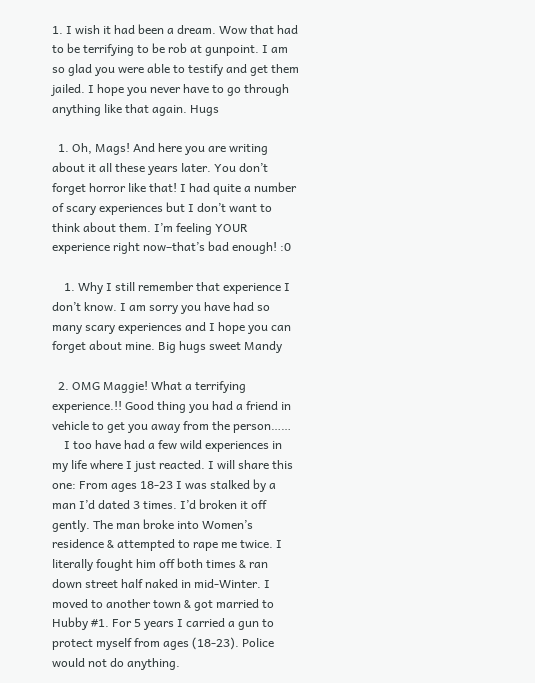1. I wish it had been a dream. Wow that had to be terrifying to be rob at gunpoint. I am so glad you were able to testify and get them jailed. I hope you never have to go through anything like that again. Hugs

  1. Oh, Mags! And here you are writing about it all these years later. You don’t forget horror like that! I had quite a number of scary experiences but I don’t want to think about them. I’m feeling YOUR experience right now–that’s bad enough! :0

    1. Why I still remember that experience I don’t know. I am sorry you have had so many scary experiences and I hope you can forget about mine. Big hugs sweet Mandy

  2. OMG Maggie! What a terrifying experience.!! Good thing you had a friend in vehicle to get you away from the person……
    I too have had a few wild experiences in my life where I just reacted. I will share this one: From ages 18-23 I was stalked by a man I’d dated 3 times. I’d broken it off gently. The man broke into Women’s residence & attempted to rape me twice. I literally fought him off both times & ran down street half naked in mid-Winter. I moved to another town & got married to Hubby #1. For 5 years I carried a gun to protect myself from ages (18-23). Police would not do anything.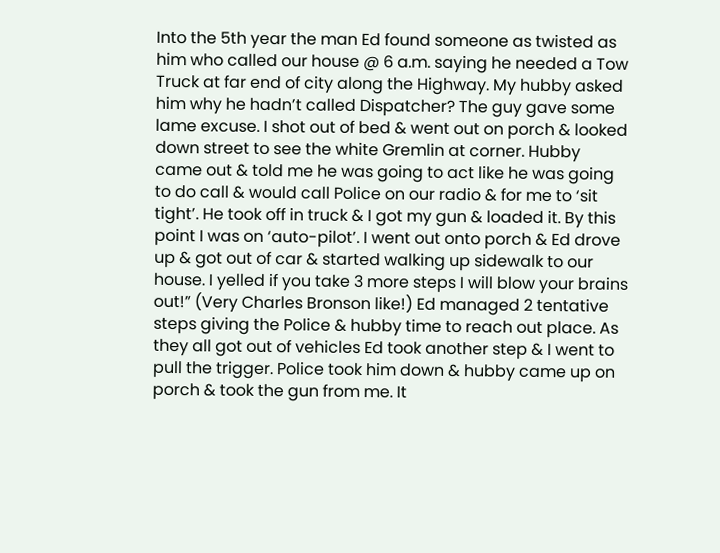Into the 5th year the man Ed found someone as twisted as him who called our house @ 6 a.m. saying he needed a Tow Truck at far end of city along the Highway. My hubby asked him why he hadn’t called Dispatcher? The guy gave some lame excuse. I shot out of bed & went out on porch & looked down street to see the white Gremlin at corner. Hubby came out & told me he was going to act like he was going to do call & would call Police on our radio & for me to ‘sit tight’. He took off in truck & I got my gun & loaded it. By this point I was on ‘auto-pilot’. I went out onto porch & Ed drove up & got out of car & started walking up sidewalk to our house. I yelled if you take 3 more steps I will blow your brains out!” (Very Charles Bronson like!) Ed managed 2 tentative steps giving the Police & hubby time to reach out place. As they all got out of vehicles Ed took another step & I went to pull the trigger. Police took him down & hubby came up on porch & took the gun from me. It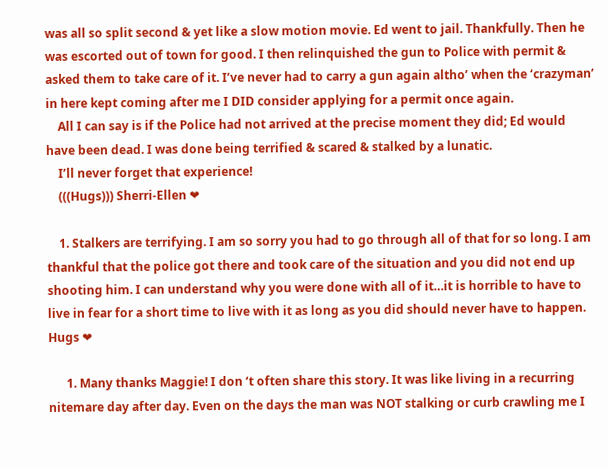was all so split second & yet like a slow motion movie. Ed went to jail. Thankfully. Then he was escorted out of town for good. I then relinquished the gun to Police with permit & asked them to take care of it. I’ve never had to carry a gun again altho’ when the ‘crazyman’ in here kept coming after me I DID consider applying for a permit once again.
    All I can say is if the Police had not arrived at the precise moment they did; Ed would have been dead. I was done being terrified & scared & stalked by a lunatic.
    I’ll never forget that experience!
    (((Hugs))) Sherri-Ellen ❤

    1. Stalkers are terrifying. I am so sorry you had to go through all of that for so long. I am thankful that the police got there and took care of the situation and you did not end up shooting him. I can understand why you were done with all of it…it is horrible to have to live in fear for a short time to live with it as long as you did should never have to happen. Hugs ❤

      1. Many thanks Maggie! I don ‘t often share this story. It was like living in a recurring nitemare day after day. Even on the days the man was NOT stalking or curb crawling me I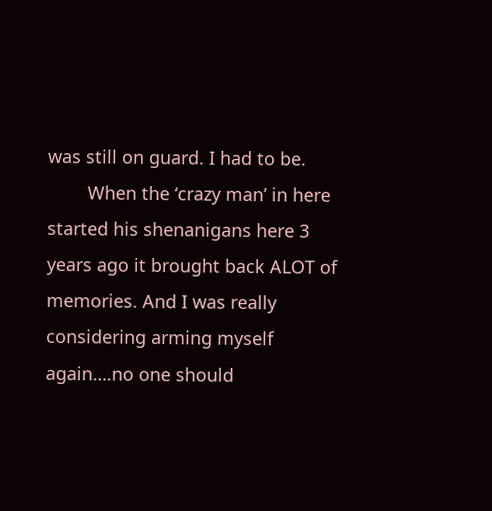was still on guard. I had to be.
        When the ‘crazy man’ in here started his shenanigans here 3 years ago it brought back ALOT of memories. And I was really considering arming myself again….no one should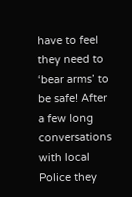have to feel they need to ‘bear arms’ to be safe! After a few long conversations with local Police they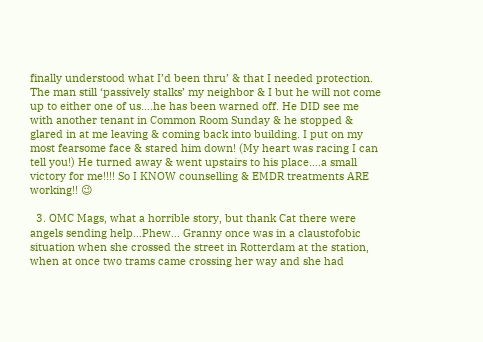finally understood what I’d been thru’ & that I needed protection. The man still ‘passively stalks’ my neighbor & I but he will not come up to either one of us….he has been warned off. He DID see me with another tenant in Common Room Sunday & he stopped & glared in at me leaving & coming back into building. I put on my most fearsome face & stared him down! (My heart was racing I can tell you!) He turned away & went upstairs to his place….a small victory for me!!!! So I KNOW counselling & EMDR treatments ARE working!! 😉

  3. OMC Mags, what a horrible story, but thank Cat there were angels sending help…Phew… Granny once was in a claustofobic situation when she crossed the street in Rotterdam at the station, when at once two trams came crossing her way and she had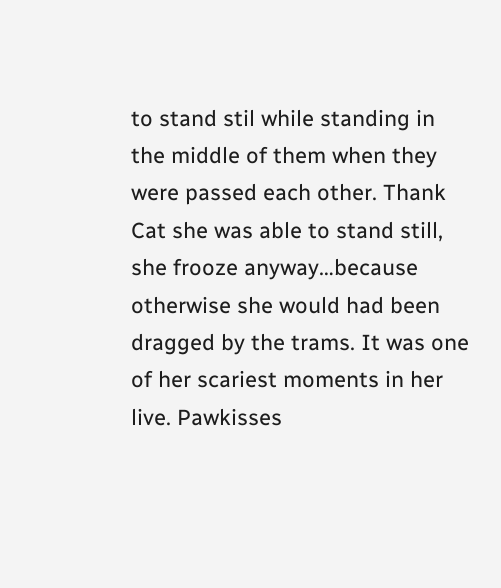to stand stil while standing in the middle of them when they were passed each other. Thank Cat she was able to stand still, she frooze anyway…because otherwise she would had been dragged by the trams. It was one of her scariest moments in her live. Pawkisses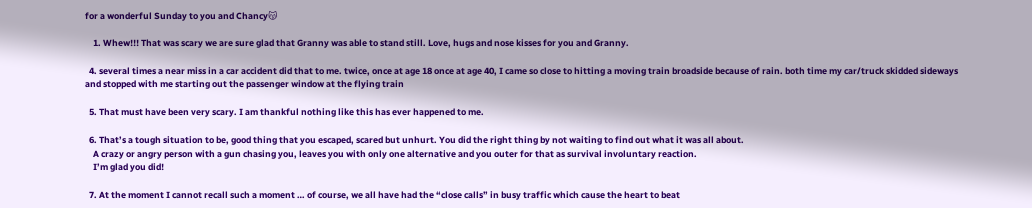for a wonderful Sunday to you and Chancy😽

    1. Whew!!! That was scary we are sure glad that Granny was able to stand still. Love, hugs and nose kisses for you and Granny.

  4. several times a near miss in a car accident did that to me. twice, once at age 18 once at age 40, I came so close to hitting a moving train broadside because of rain. both time my car/truck skidded sideways and stopped with me starting out the passenger window at the flying train

  5. That must have been very scary. I am thankful nothing like this has ever happened to me.

  6. That’s a tough situation to be, good thing that you escaped, scared but unhurt. You did the right thing by not waiting to find out what it was all about.
    A crazy or angry person with a gun chasing you, leaves you with only one alternative and you outer for that as survival involuntary reaction.
    I’m glad you did!

  7. At the moment I cannot recall such a moment … of course, we all have had the “close calls” in busy traffic which cause the heart to beat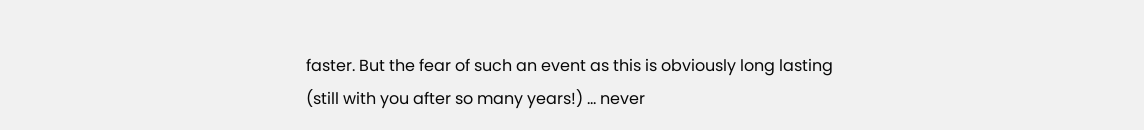faster. But the fear of such an event as this is obviously long lasting (still with you after so many years!) … never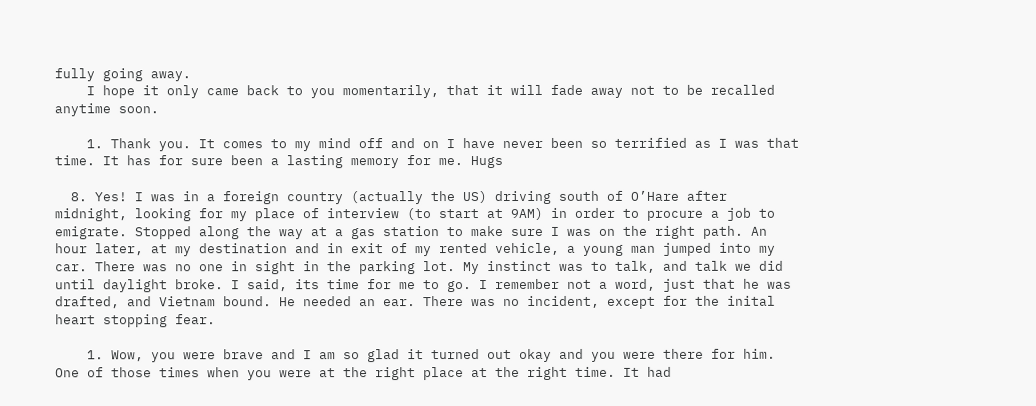fully going away.
    I hope it only came back to you momentarily, that it will fade away not to be recalled anytime soon.

    1. Thank you. It comes to my mind off and on I have never been so terrified as I was that time. It has for sure been a lasting memory for me. Hugs

  8. Yes! I was in a foreign country (actually the US) driving south of O’Hare after midnight, looking for my place of interview (to start at 9AM) in order to procure a job to emigrate. Stopped along the way at a gas station to make sure I was on the right path. An hour later, at my destination and in exit of my rented vehicle, a young man jumped into my car. There was no one in sight in the parking lot. My instinct was to talk, and talk we did until daylight broke. I said, its time for me to go. I remember not a word, just that he was drafted, and Vietnam bound. He needed an ear. There was no incident, except for the inital heart stopping fear.

    1. Wow, you were brave and I am so glad it turned out okay and you were there for him. One of those times when you were at the right place at the right time. It had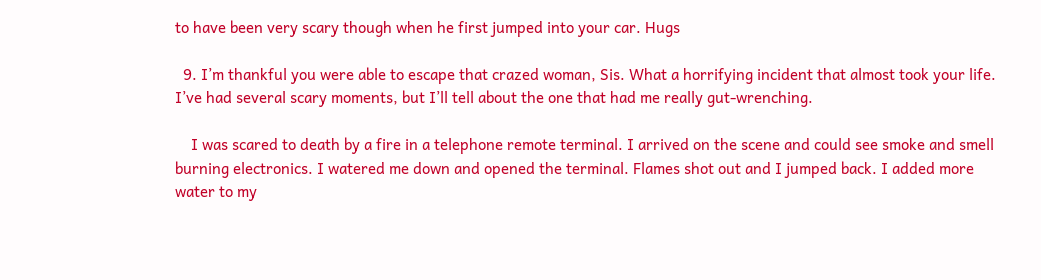to have been very scary though when he first jumped into your car. Hugs

  9. I’m thankful you were able to escape that crazed woman, Sis. What a horrifying incident that almost took your life. I’ve had several scary moments, but I’ll tell about the one that had me really gut-wrenching.

    I was scared to death by a fire in a telephone remote terminal. I arrived on the scene and could see smoke and smell burning electronics. I watered me down and opened the terminal. Flames shot out and I jumped back. I added more water to my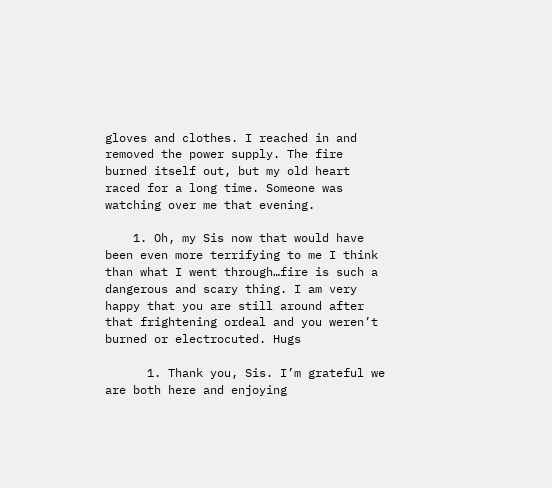gloves and clothes. I reached in and removed the power supply. The fire burned itself out, but my old heart raced for a long time. Someone was watching over me that evening.

    1. Oh, my Sis now that would have been even more terrifying to me I think than what I went through…fire is such a dangerous and scary thing. I am very happy that you are still around after that frightening ordeal and you weren’t burned or electrocuted. Hugs

      1. Thank you, Sis. I’m grateful we are both here and enjoying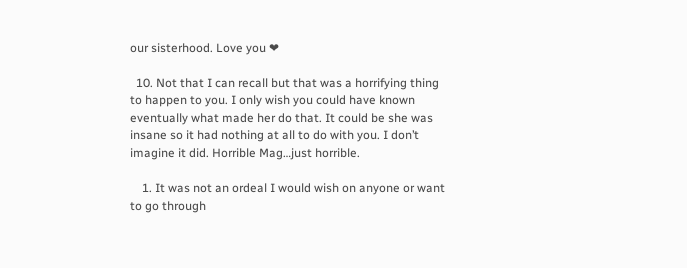our sisterhood. Love you ❤

  10. Not that I can recall but that was a horrifying thing to happen to you. I only wish you could have known eventually what made her do that. It could be she was insane so it had nothing at all to do with you. I don’t imagine it did. Horrible Mag…just horrible.

    1. It was not an ordeal I would wish on anyone or want to go through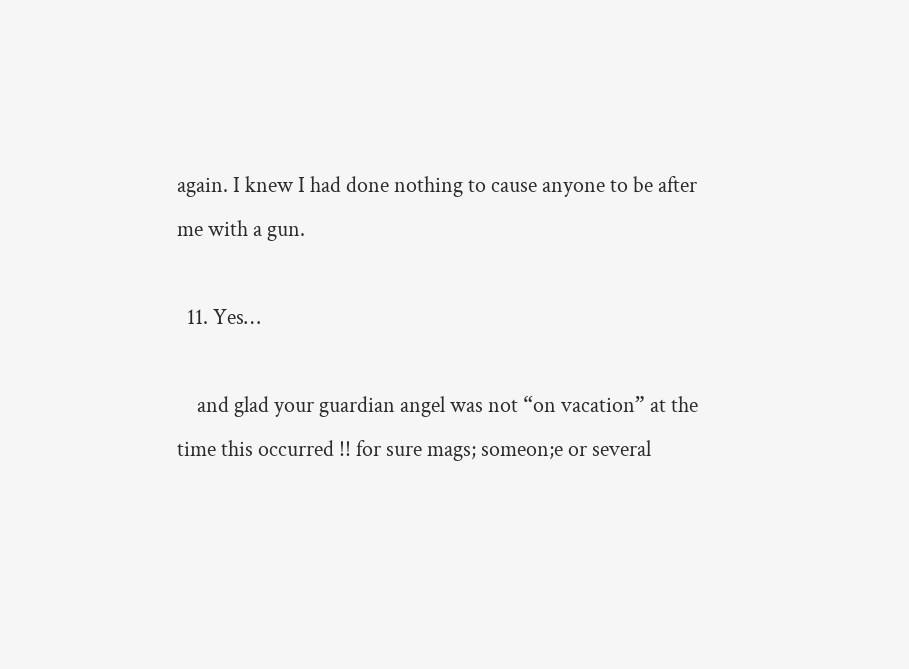again. I knew I had done nothing to cause anyone to be after me with a gun.

  11. Yes…

    and glad your guardian angel was not “on vacation” at the time this occurred !! for sure mags; someon;e or several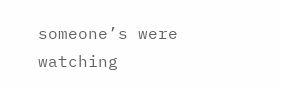someone’s were watching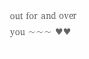out for and over you ~~~ ♥♥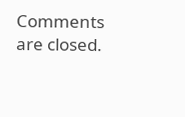Comments are closed.